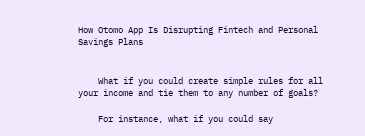How Otomo App Is Disrupting Fintech and Personal Savings Plans


    What if you could create simple rules for all your income and tie them to any number of goals?

    For instance, what if you could say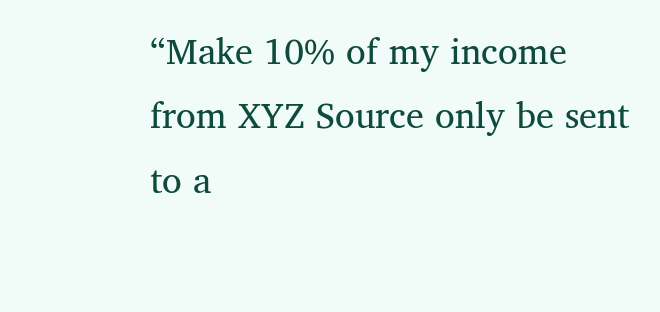“Make 10% of my income from XYZ Source only be sent to a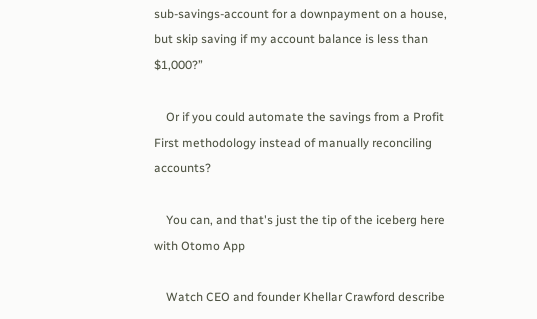sub-savings-account for a downpayment on a house, but skip saving if my account balance is less than $1,000?”

    Or if you could automate the savings from a Profit First methodology instead of manually reconciling accounts?

    You can, and that's just the tip of the iceberg here with Otomo App

    Watch CEO and founder Khellar Crawford describe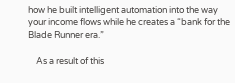how he built intelligent automation into the way your income flows while he creates a “bank for the Blade Runner era.”

    As a result of this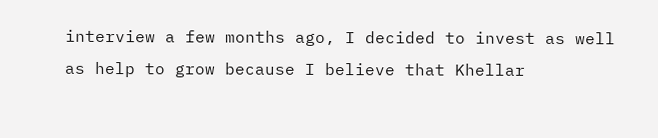interview a few months ago, I decided to invest as well as help to grow because I believe that Khellar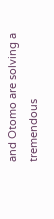and Otomo are solving a tremendous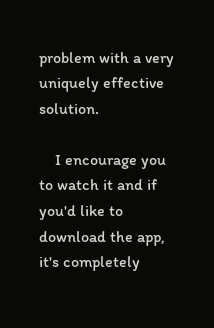problem with a very uniquely effective solution.

    I encourage you to watch it and if you'd like to download the app, it's completely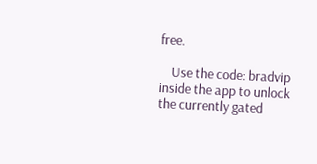free.

    Use the code: bradvip inside the app to unlock the currently gated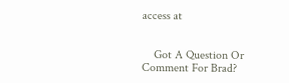access at


    Got A Question Or Comment For Brad?